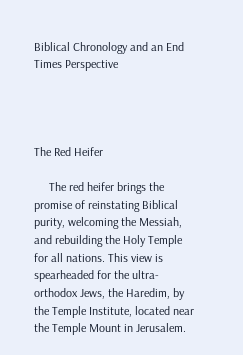Biblical Chronology and an End Times Perspective




The Red Heifer

     The red heifer brings the promise of reinstating Biblical purity, welcoming the Messiah, and rebuilding the Holy Temple for all nations. This view is spearheaded for the ultra-orthodox Jews, the Haredim, by the Temple Institute, located near the Temple Mount in Jerusalem.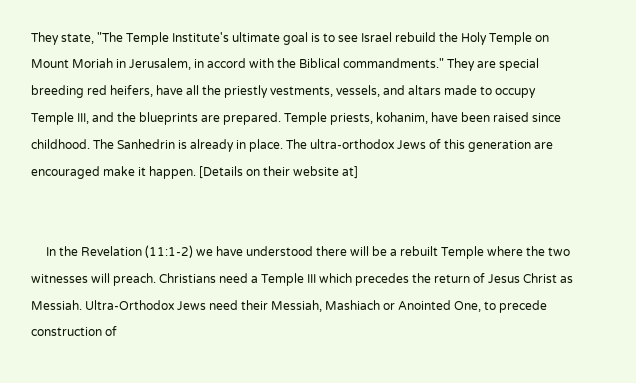They state, "The Temple Institute's ultimate goal is to see Israel rebuild the Holy Temple on Mount Moriah in Jerusalem, in accord with the Biblical commandments." They are special breeding red heifers, have all the priestly vestments, vessels, and altars made to occupy Temple III, and the blueprints are prepared. Temple priests, kohanim, have been raised since childhood. The Sanhedrin is already in place. The ultra-orthodox Jews of this generation are encouraged make it happen. [Details on their website at]


     In the Revelation (11:1-2) we have understood there will be a rebuilt Temple where the two witnesses will preach. Christians need a Temple III which precedes the return of Jesus Christ as Messiah. Ultra-Orthodox Jews need their Messiah, Mashiach or Anointed One, to precede construction of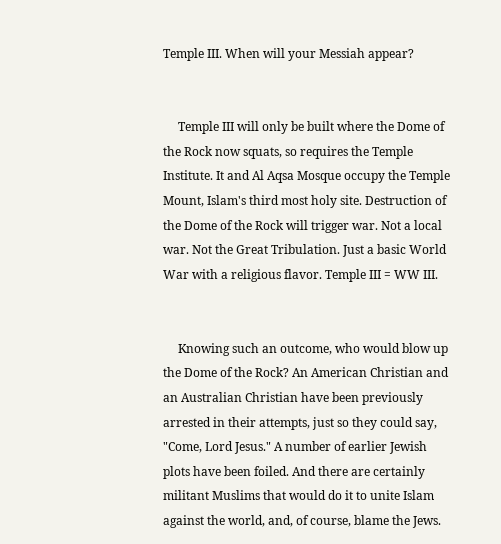Temple III. When will your Messiah appear?


     Temple III will only be built where the Dome of the Rock now squats, so requires the Temple Institute. It and Al Aqsa Mosque occupy the Temple Mount, Islam's third most holy site. Destruction of the Dome of the Rock will trigger war. Not a local war. Not the Great Tribulation. Just a basic World War with a religious flavor. Temple III = WW III.


     Knowing such an outcome, who would blow up the Dome of the Rock? An American Christian and an Australian Christian have been previously arrested in their attempts, just so they could say, "Come, Lord Jesus." A number of earlier Jewish plots have been foiled. And there are certainly militant Muslims that would do it to unite Islam against the world, and, of course, blame the Jews.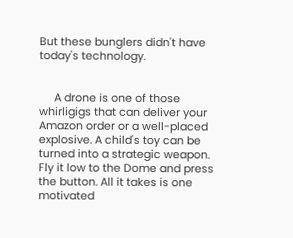But these bunglers didn't have today's technology.


     A drone is one of those whirligigs that can deliver your Amazon order or a well-placed explosive. A child's toy can be turned into a strategic weapon. Fly it low to the Dome and press the button. All it takes is one motivated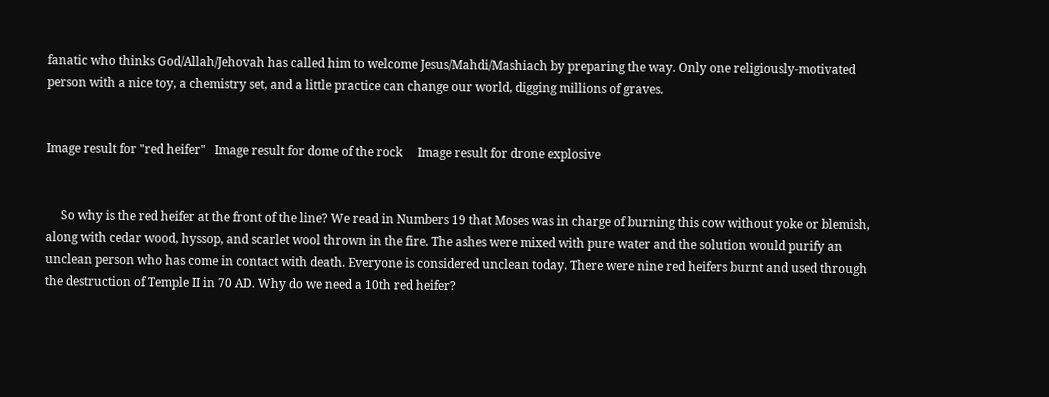fanatic who thinks God/Allah/Jehovah has called him to welcome Jesus/Mahdi/Mashiach by preparing the way. Only one religiously-motivated person with a nice toy, a chemistry set, and a little practice can change our world, digging millions of graves.


Image result for "red heifer"   Image result for dome of the rock     Image result for drone explosive


     So why is the red heifer at the front of the line? We read in Numbers 19 that Moses was in charge of burning this cow without yoke or blemish, along with cedar wood, hyssop, and scarlet wool thrown in the fire. The ashes were mixed with pure water and the solution would purify an unclean person who has come in contact with death. Everyone is considered unclean today. There were nine red heifers burnt and used through the destruction of Temple II in 70 AD. Why do we need a 10th red heifer?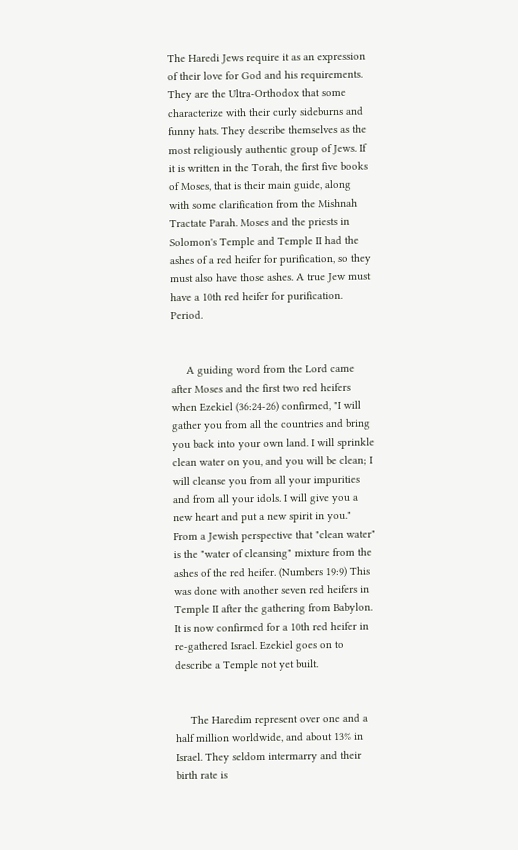The Haredi Jews require it as an expression of their love for God and his requirements. They are the Ultra-Orthodox that some characterize with their curly sideburns and funny hats. They describe themselves as the most religiously authentic group of Jews. If it is written in the Torah, the first five books of Moses, that is their main guide, along with some clarification from the Mishnah Tractate Parah. Moses and the priests in Solomon's Temple and Temple II had the ashes of a red heifer for purification, so they must also have those ashes. A true Jew must have a 10th red heifer for purification. Period.


     A guiding word from the Lord came after Moses and the first two red heifers when Ezekiel (36:24-26) confirmed, "I will gather you from all the countries and bring you back into your own land. I will sprinkle clean water on you, and you will be clean; I will cleanse you from all your impurities and from all your idols. I will give you a new heart and put a new spirit in you." From a Jewish perspective that "clean water" is the "water of cleansing" mixture from the ashes of the red heifer. (Numbers 19:9) This was done with another seven red heifers in Temple II after the gathering from Babylon. It is now confirmed for a 10th red heifer in re-gathered Israel. Ezekiel goes on to describe a Temple not yet built.


     The Haredim represent over one and a half million worldwide, and about 13% in Israel. They seldom intermarry and their birth rate is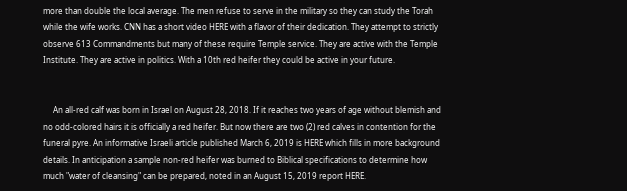more than double the local average. The men refuse to serve in the military so they can study the Torah while the wife works. CNN has a short video HERE with a flavor of their dedication. They attempt to strictly observe 613 Commandments but many of these require Temple service. They are active with the Temple Institute. They are active in politics. With a 10th red heifer they could be active in your future.


     An all-red calf was born in Israel on August 28, 2018. If it reaches two years of age without blemish and no odd-colored hairs it is officially a red heifer. But now there are two (2) red calves in contention for the funeral pyre. An informative Israeli article published March 6, 2019 is HERE which fills in more background details. In anticipation a sample non-red heifer was burned to Biblical specifications to determine how much "water of cleansing" can be prepared, noted in an August 15, 2019 report HERE.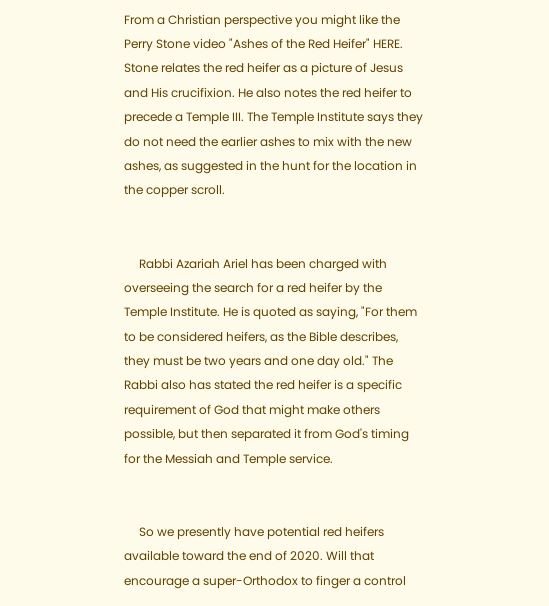From a Christian perspective you might like the Perry Stone video "Ashes of the Red Heifer" HERE. Stone relates the red heifer as a picture of Jesus and His crucifixion. He also notes the red heifer to precede a Temple III. The Temple Institute says they do not need the earlier ashes to mix with the new ashes, as suggested in the hunt for the location in the copper scroll.


     Rabbi Azariah Ariel has been charged with overseeing the search for a red heifer by the Temple Institute. He is quoted as saying, "For them to be considered heifers, as the Bible describes, they must be two years and one day old." The Rabbi also has stated the red heifer is a specific requirement of God that might make others possible, but then separated it from God's timing for the Messiah and Temple service.


     So we presently have potential red heifers available toward the end of 2020. Will that encourage a super-Orthodox to finger a control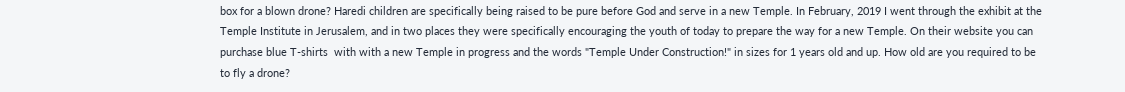box for a blown drone? Haredi children are specifically being raised to be pure before God and serve in a new Temple. In February, 2019 I went through the exhibit at the Temple Institute in Jerusalem, and in two places they were specifically encouraging the youth of today to prepare the way for a new Temple. On their website you can purchase blue T-shirts  with with a new Temple in progress and the words "Temple Under Construction!" in sizes for 1 years old and up. How old are you required to be to fly a drone?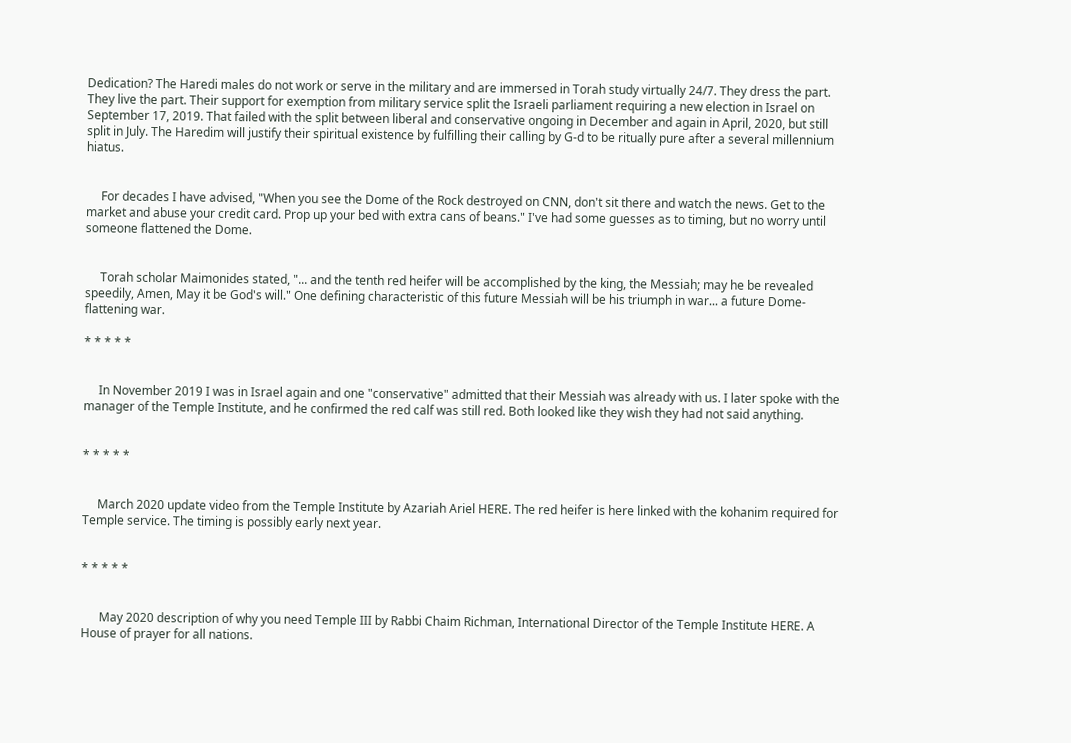Dedication? The Haredi males do not work or serve in the military and are immersed in Torah study virtually 24/7. They dress the part. They live the part. Their support for exemption from military service split the Israeli parliament requiring a new election in Israel on September 17, 2019. That failed with the split between liberal and conservative ongoing in December and again in April, 2020, but still split in July. The Haredim will justify their spiritual existence by fulfilling their calling by G-d to be ritually pure after a several millennium hiatus.


     For decades I have advised, "When you see the Dome of the Rock destroyed on CNN, don't sit there and watch the news. Get to the market and abuse your credit card. Prop up your bed with extra cans of beans." I've had some guesses as to timing, but no worry until someone flattened the Dome.


     Torah scholar Maimonides stated, "... and the tenth red heifer will be accomplished by the king, the Messiah; may he be revealed speedily, Amen, May it be God's will." One defining characteristic of this future Messiah will be his triumph in war... a future Dome-flattening war.

* * * * *


     In November 2019 I was in Israel again and one "conservative" admitted that their Messiah was already with us. I later spoke with the manager of the Temple Institute, and he confirmed the red calf was still red. Both looked like they wish they had not said anything.


* * * * *


     March 2020 update video from the Temple Institute by Azariah Ariel HERE. The red heifer is here linked with the kohanim required for Temple service. The timing is possibly early next year.


* * * * *


      May 2020 description of why you need Temple III by Rabbi Chaim Richman, International Director of the Temple Institute HERE. A House of prayer for all nations.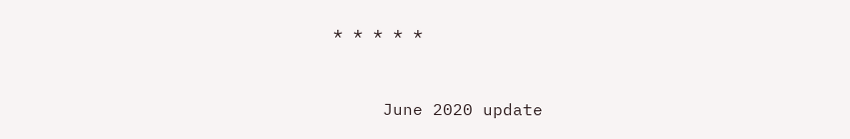* * * * *


     June 2020 update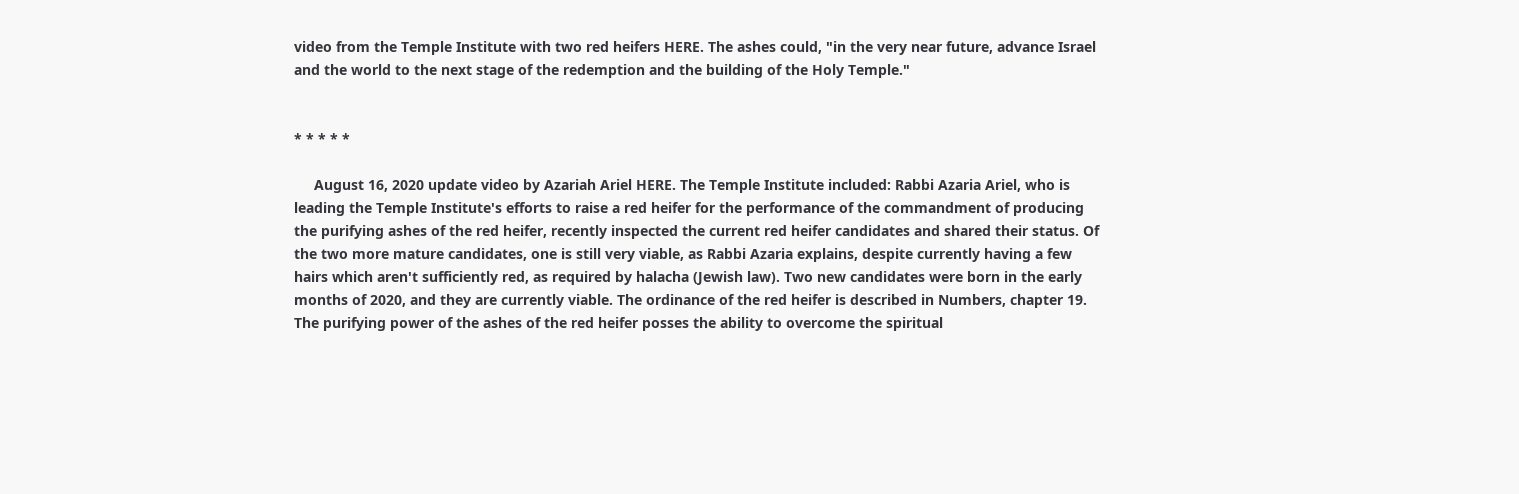video from the Temple Institute with two red heifers HERE. The ashes could, "in the very near future, advance Israel and the world to the next stage of the redemption and the building of the Holy Temple."


* * * * *

     August 16, 2020 update video by Azariah Ariel HERE. The Temple Institute included: Rabbi Azaria Ariel, who is leading the Temple Institute's efforts to raise a red heifer for the performance of the commandment of producing the purifying ashes of the red heifer, recently inspected the current red heifer candidates and shared their status. Of the two more mature candidates, one is still very viable, as Rabbi Azaria explains, despite currently having a few hairs which aren't sufficiently red, as required by halacha (Jewish law). Two new candidates were born in the early months of 2020, and they are currently viable. The ordinance of the red heifer is described in Numbers, chapter 19. The purifying power of the ashes of the red heifer posses the ability to overcome the spiritual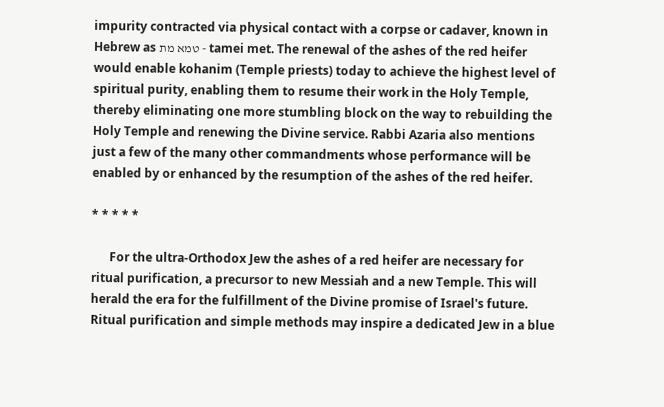impurity contracted via physical contact with a corpse or cadaver, known in Hebrew as טמא מת - tamei met. The renewal of the ashes of the red heifer would enable kohanim (Temple priests) today to achieve the highest level of spiritual purity, enabling them to resume their work in the Holy Temple, thereby eliminating one more stumbling block on the way to rebuilding the Holy Temple and renewing the Divine service. Rabbi Azaria also mentions just a few of the many other commandments whose performance will be enabled by or enhanced by the resumption of the ashes of the red heifer.

* * * * *

      For the ultra-Orthodox Jew the ashes of a red heifer are necessary for ritual purification, a precursor to new Messiah and a new Temple. This will herald the era for the fulfillment of the Divine promise of Israel's future. Ritual purification and simple methods may inspire a dedicated Jew in a blue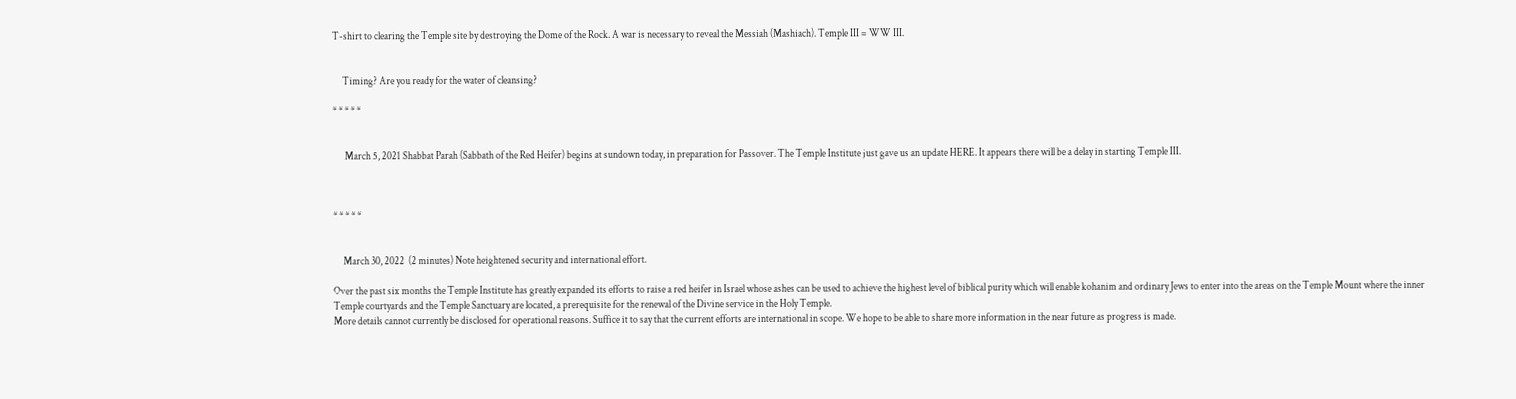T-shirt to clearing the Temple site by destroying the Dome of the Rock. A war is necessary to reveal the Messiah (Mashiach). Temple III = WW III.


     Timing? Are you ready for the water of cleansing?

* * * * *


      March 5, 2021 Shabbat Parah (Sabbath of the Red Heifer) begins at sundown today, in preparation for Passover. The Temple Institute just gave us an update HERE. It appears there will be a delay in starting Temple III.



* * * * *


     March 30, 2022  (2 minutes) Note heightened security and international effort.

Over the past six months the Temple Institute has greatly expanded its efforts to raise a red heifer in Israel whose ashes can be used to achieve the highest level of biblical purity which will enable kohanim and ordinary Jews to enter into the areas on the Temple Mount where the inner Temple courtyards and the Temple Sanctuary are located, a prerequisite for the renewal of the Divine service in the Holy Temple.
More details cannot currently be disclosed for operational reasons. Suffice it to say that the current efforts are international in scope. We hope to be able to share more information in the near future as progress is made.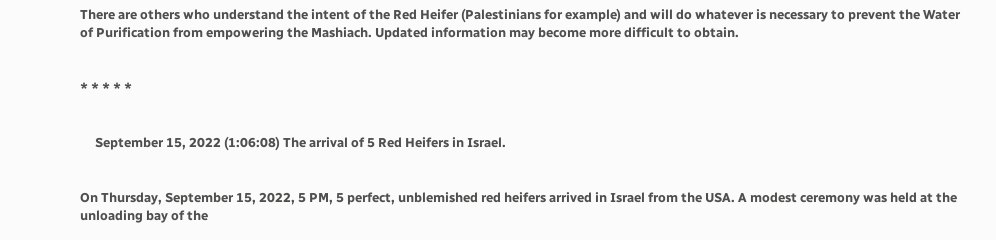There are others who understand the intent of the Red Heifer (Palestinians for example) and will do whatever is necessary to prevent the Water of Purification from empowering the Mashiach. Updated information may become more difficult to obtain.


* * * * *


     September 15, 2022 (1:06:08) The arrival of 5 Red Heifers in Israel.


On Thursday, September 15, 2022, 5 PM, 5 perfect, unblemished red heifers arrived in Israel from the USA. A modest ceremony was held at the unloading bay of the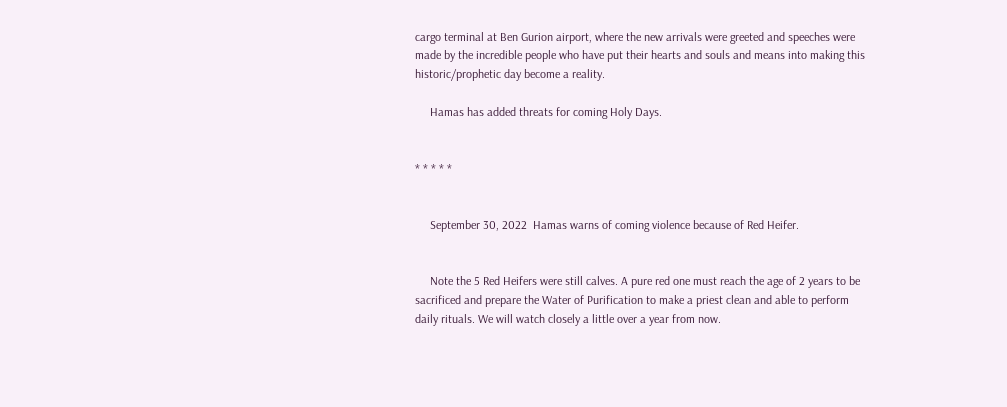cargo terminal at Ben Gurion airport, where the new arrivals were greeted and speeches were made by the incredible people who have put their hearts and souls and means into making this historic/prophetic day become a reality.

     Hamas has added threats for coming Holy Days.


* * * * *


     September 30, 2022  Hamas warns of coming violence because of Red Heifer.


     Note the 5 Red Heifers were still calves. A pure red one must reach the age of 2 years to be sacrificed and prepare the Water of Purification to make a priest clean and able to perform daily rituals. We will watch closely a little over a year from now.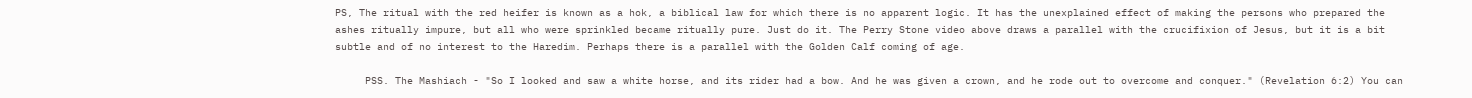PS, The ritual with the red heifer is known as a hok, a biblical law for which there is no apparent logic. It has the unexplained effect of making the persons who prepared the ashes ritually impure, but all who were sprinkled became ritually pure. Just do it. The Perry Stone video above draws a parallel with the crucifixion of Jesus, but it is a bit subtle and of no interest to the Haredim. Perhaps there is a parallel with the Golden Calf coming of age.

     PSS. The Mashiach - "So I looked and saw a white horse, and its rider had a bow. And he was given a crown, and he rode out to overcome and conquer." (Revelation 6:2) You can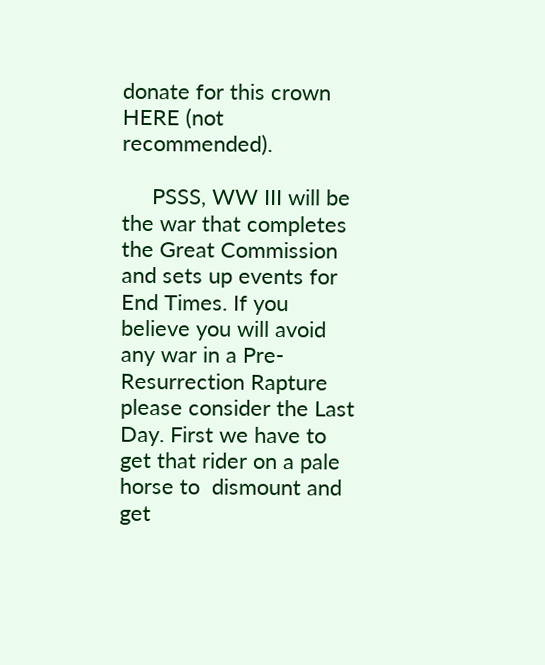donate for this crown HERE (not recommended).

     PSSS, WW III will be the war that completes the Great Commission and sets up events for End Times. If you believe you will avoid any war in a Pre-Resurrection Rapture please consider the Last Day. First we have to get that rider on a pale horse to  dismount and get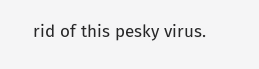rid of this pesky virus.